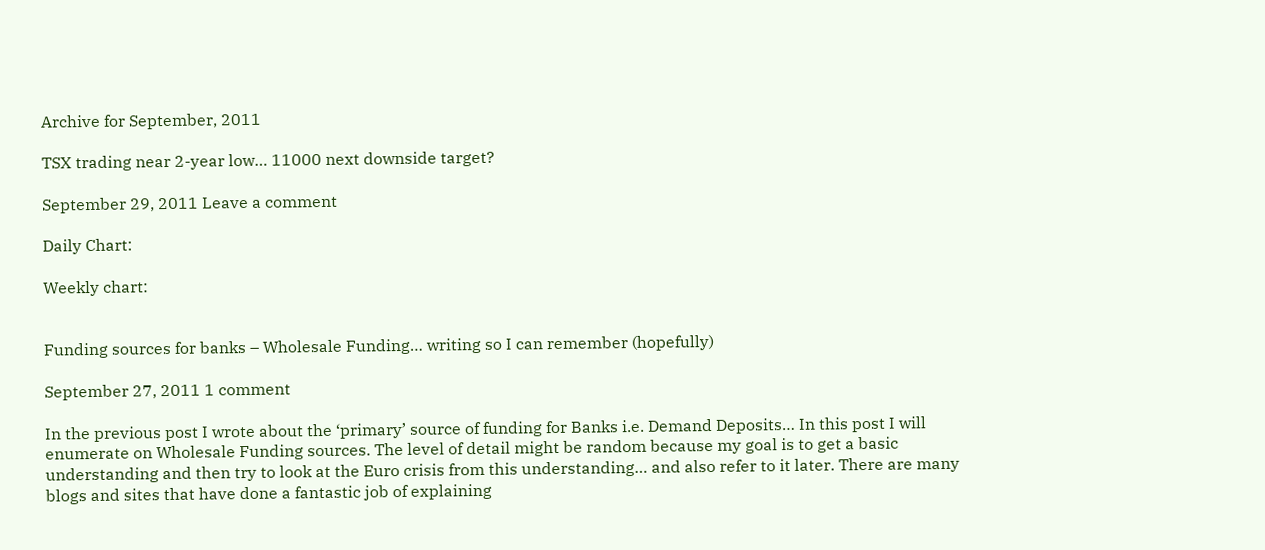Archive for September, 2011

TSX trading near 2-year low… 11000 next downside target?

September 29, 2011 Leave a comment

Daily Chart:

Weekly chart:


Funding sources for banks – Wholesale Funding… writing so I can remember (hopefully)

September 27, 2011 1 comment

In the previous post I wrote about the ‘primary’ source of funding for Banks i.e. Demand Deposits… In this post I will enumerate on Wholesale Funding sources. The level of detail might be random because my goal is to get a basic understanding and then try to look at the Euro crisis from this understanding… and also refer to it later. There are many blogs and sites that have done a fantastic job of explaining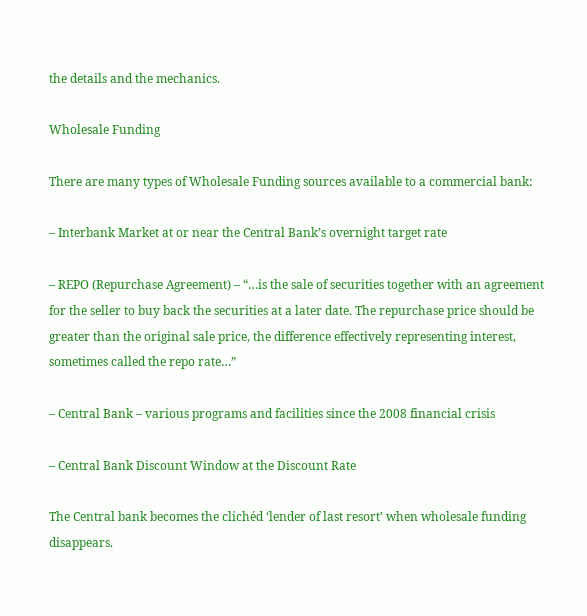the details and the mechanics.

Wholesale Funding

There are many types of Wholesale Funding sources available to a commercial bank:

– Interbank Market at or near the Central Bank’s overnight target rate

– REPO (Repurchase Agreement) – “…is the sale of securities together with an agreement for the seller to buy back the securities at a later date. The repurchase price should be greater than the original sale price, the difference effectively representing interest, sometimes called the repo rate…”

– Central Bank – various programs and facilities since the 2008 financial crisis

– Central Bank Discount Window at the Discount Rate

The Central bank becomes the clichéd ‘lender of last resort’ when wholesale funding disappears.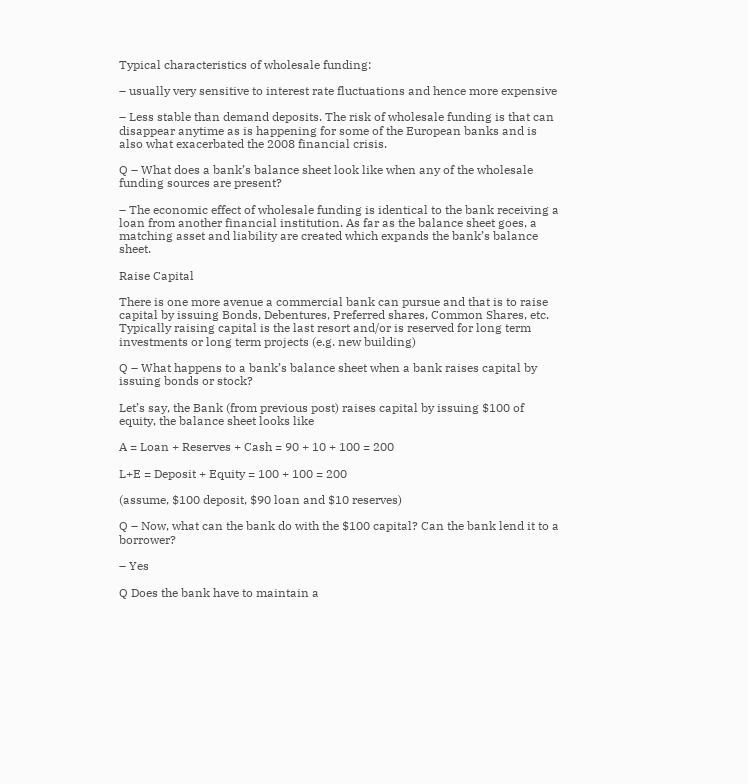Typical characteristics of wholesale funding:

– usually very sensitive to interest rate fluctuations and hence more expensive

– Less stable than demand deposits. The risk of wholesale funding is that can disappear anytime as is happening for some of the European banks and is also what exacerbated the 2008 financial crisis.

Q – What does a bank’s balance sheet look like when any of the wholesale funding sources are present?

– The economic effect of wholesale funding is identical to the bank receiving a loan from another financial institution. As far as the balance sheet goes, a matching asset and liability are created which expands the bank’s balance sheet.

Raise Capital

There is one more avenue a commercial bank can pursue and that is to raise capital by issuing Bonds, Debentures, Preferred shares, Common Shares, etc. Typically raising capital is the last resort and/or is reserved for long term investments or long term projects (e.g. new building)

Q – What happens to a bank’s balance sheet when a bank raises capital by issuing bonds or stock?

Let’s say, the Bank (from previous post) raises capital by issuing $100 of equity, the balance sheet looks like

A = Loan + Reserves + Cash = 90 + 10 + 100 = 200

L+E = Deposit + Equity = 100 + 100 = 200

(assume, $100 deposit, $90 loan and $10 reserves)

Q – Now, what can the bank do with the $100 capital? Can the bank lend it to a borrower?

– Yes

Q Does the bank have to maintain a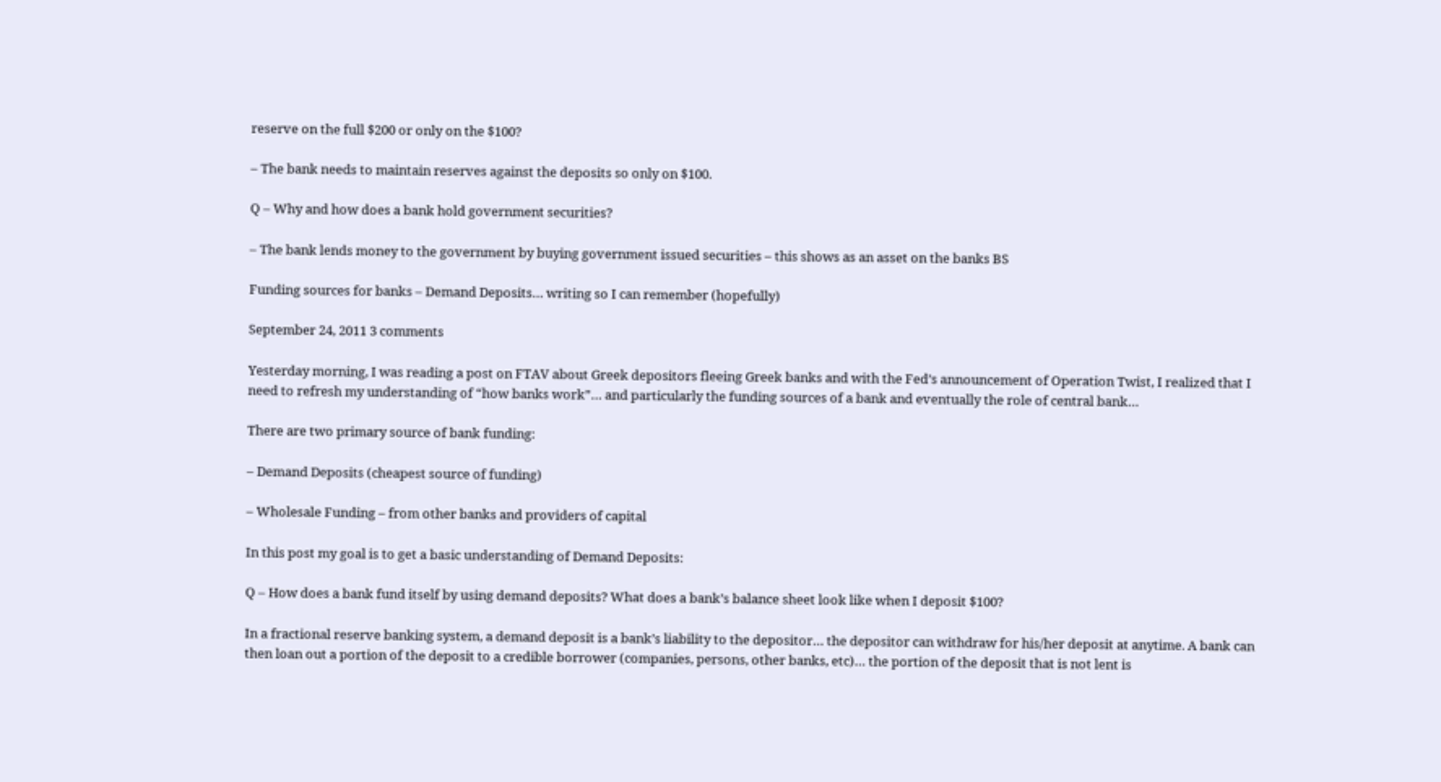reserve on the full $200 or only on the $100?

– The bank needs to maintain reserves against the deposits so only on $100.

Q – Why and how does a bank hold government securities?

– The bank lends money to the government by buying government issued securities – this shows as an asset on the banks BS

Funding sources for banks – Demand Deposits… writing so I can remember (hopefully)

September 24, 2011 3 comments

Yesterday morning, I was reading a post on FTAV about Greek depositors fleeing Greek banks and with the Fed’s announcement of Operation Twist, I realized that I need to refresh my understanding of “how banks work”… and particularly the funding sources of a bank and eventually the role of central bank…

There are two primary source of bank funding:

– Demand Deposits (cheapest source of funding)

– Wholesale Funding – from other banks and providers of capital

In this post my goal is to get a basic understanding of Demand Deposits:

Q – How does a bank fund itself by using demand deposits? What does a bank’s balance sheet look like when I deposit $100?

In a fractional reserve banking system, a demand deposit is a bank’s liability to the depositor… the depositor can withdraw for his/her deposit at anytime. A bank can then loan out a portion of the deposit to a credible borrower (companies, persons, other banks, etc)… the portion of the deposit that is not lent is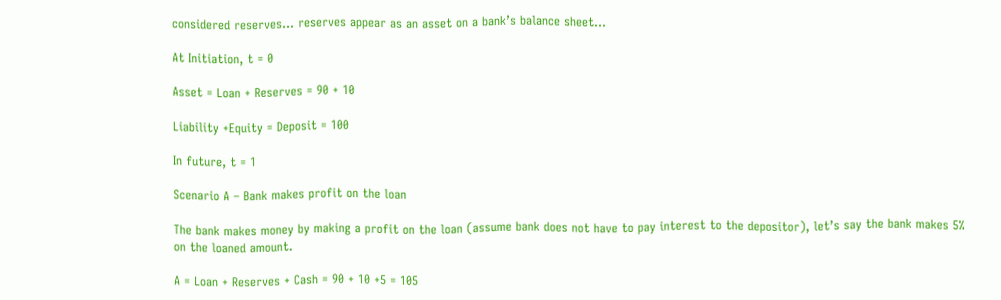considered reserves… reserves appear as an asset on a bank’s balance sheet…

At Initiation, t = 0

Asset = Loan + Reserves = 90 + 10

Liability +Equity = Deposit = 100

In future, t = 1

Scenario A – Bank makes profit on the loan

The bank makes money by making a profit on the loan (assume bank does not have to pay interest to the depositor), let’s say the bank makes 5% on the loaned amount.

A = Loan + Reserves + Cash = 90 + 10 +5 = 105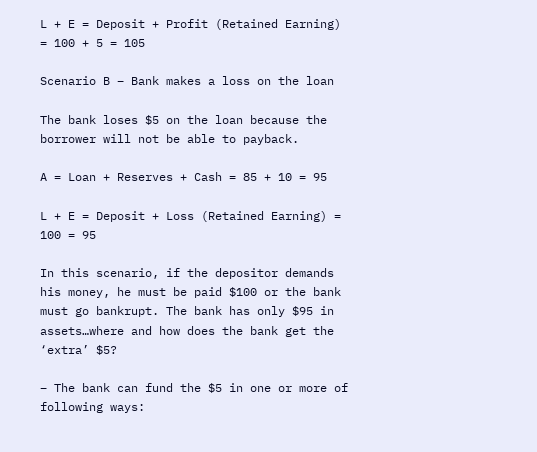L + E = Deposit + Profit (Retained Earning) = 100 + 5 = 105

Scenario B – Bank makes a loss on the loan

The bank loses $5 on the loan because the borrower will not be able to payback.

A = Loan + Reserves + Cash = 85 + 10 = 95

L + E = Deposit + Loss (Retained Earning) = 100 = 95

In this scenario, if the depositor demands his money, he must be paid $100 or the bank must go bankrupt. The bank has only $95 in assets…where and how does the bank get the ‘extra’ $5?

– The bank can fund the $5 in one or more of following ways: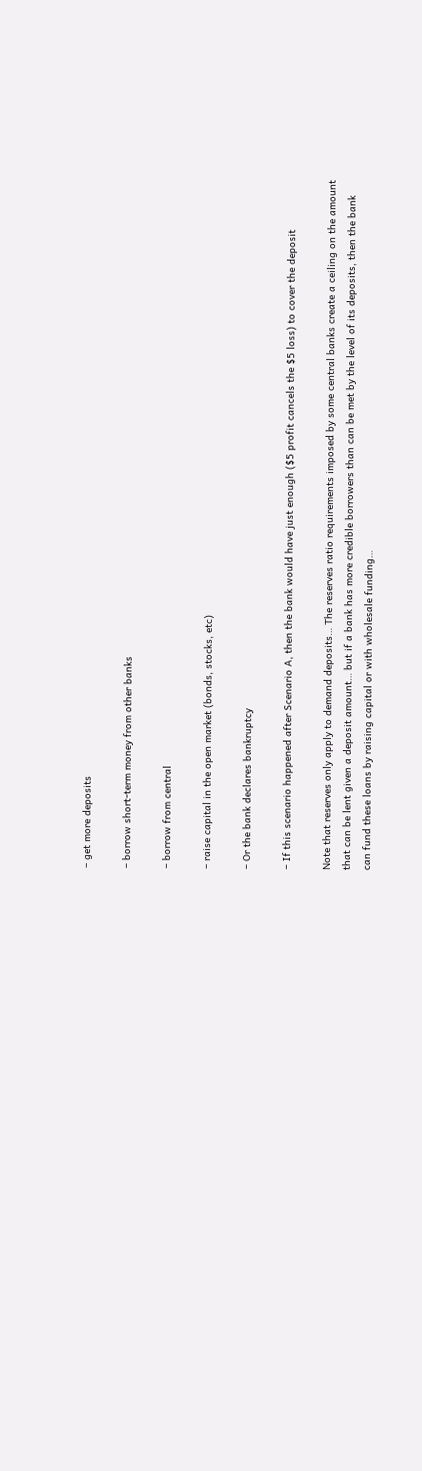– get more deposits

– borrow short-term money from other banks

– borrow from central

– raise capital in the open market (bonds, stocks, etc)

– Or the bank declares bankruptcy

– If this scenario happened after Scenario A, then the bank would have just enough ($5 profit cancels the $5 loss) to cover the deposit

Note that reserves only apply to demand deposits… The reserves ratio requirements imposed by some central banks create a ceiling on the amount that can be lent given a deposit amount… but if a bank has more credible borrowers than can be met by the level of its deposits, then the bank can fund these loans by raising capital or with wholesale funding…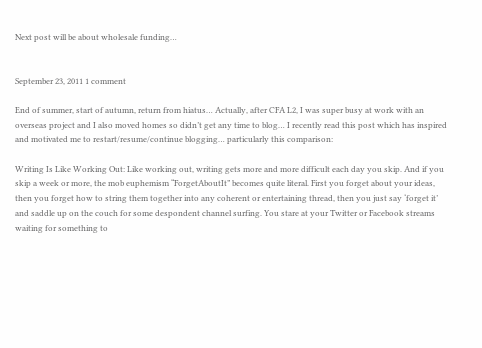Next post will be about wholesale funding…


September 23, 2011 1 comment

End of summer, start of autumn, return from hiatus… Actually, after CFA L2, I was super busy at work with an overseas project and I also moved homes so didn’t get any time to blog… I recently read this post which has inspired and motivated me to restart/resume/continue blogging… particularly this comparison:

Writing Is Like Working Out: Like working out, writing gets more and more difficult each day you skip. And if you skip a week or more, the mob euphemism “ForgetAboutIt” becomes quite literal. First you forget about your ideas, then you forget how to string them together into any coherent or entertaining thread, then you just say ‘forget it’ and saddle up on the couch for some despondent channel surfing. You stare at your Twitter or Facebook streams waiting for something to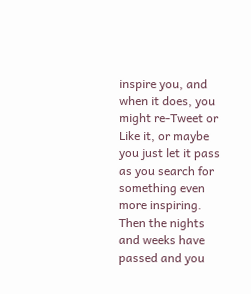inspire you, and when it does, you might re-Tweet or Like it, or maybe you just let it pass as you search for something even more inspiring. Then the nights and weeks have passed and you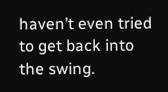haven’t even tried to get back into the swing.